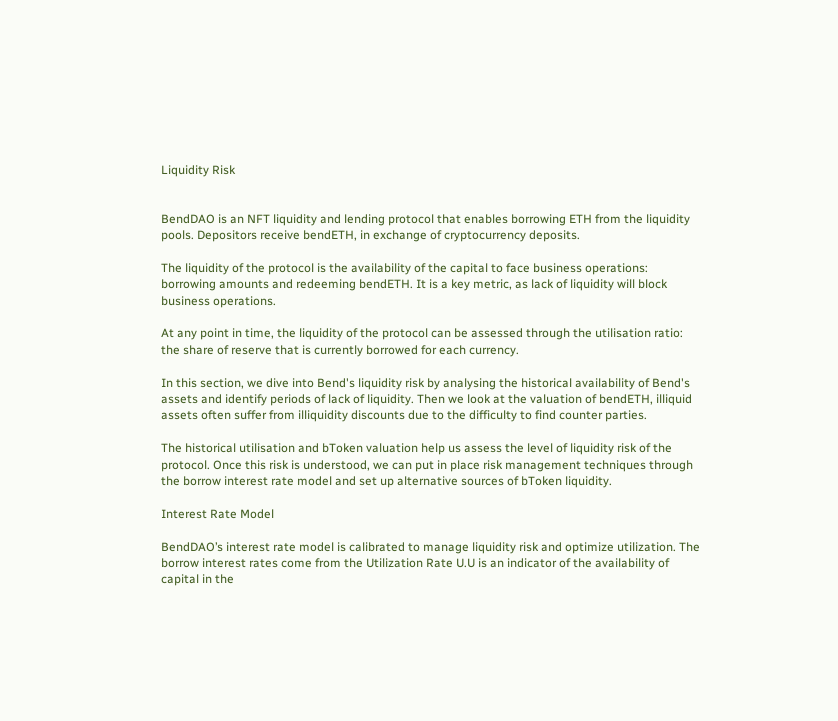Liquidity Risk


BendDAO is an NFT liquidity and lending protocol that enables borrowing ETH from the liquidity pools. Depositors receive bendETH, in exchange of cryptocurrency deposits.

The liquidity of the protocol is the availability of the capital to face business operations: borrowing amounts and redeeming bendETH. It is a key metric, as lack of liquidity will block business operations.

At any point in time, the liquidity of the protocol can be assessed through the utilisation ratio: the share of reserve that is currently borrowed for each currency.

In this section, we dive into Bend's liquidity risk by analysing the historical availability of Bend's assets and identify periods of lack of liquidity. Then we look at the valuation of bendETH, illiquid assets often suffer from illiquidity discounts due to the difficulty to find counter parties.

The historical utilisation and bToken valuation help us assess the level of liquidity risk of the protocol. Once this risk is understood, we can put in place risk management techniques through the borrow interest rate model and set up alternative sources of bToken liquidity.

Interest Rate Model

BendDAO’s interest rate model is calibrated to manage liquidity risk and optimize utilization. The borrow interest rates come from the Utilization Rate U.U is an indicator of the availability of capital in the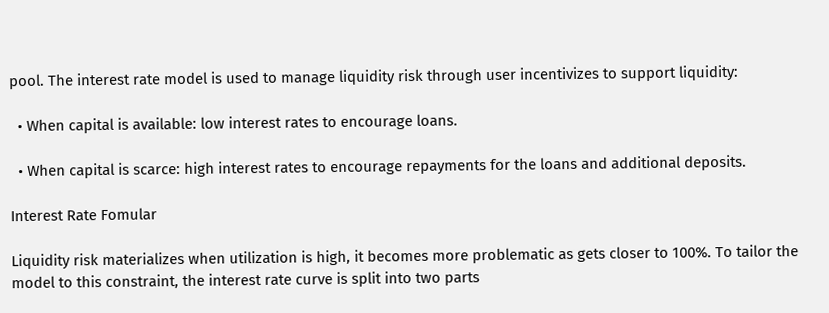pool. The interest rate model is used to manage liquidity risk through user incentivizes to support liquidity:

  • When capital is available: low interest rates to encourage loans.

  • When capital is scarce: high interest rates to encourage repayments for the loans and additional deposits.

Interest Rate Fomular

Liquidity risk materializes when utilization is high, it becomes more problematic as gets closer to 100%. To tailor the model to this constraint, the interest rate curve is split into two parts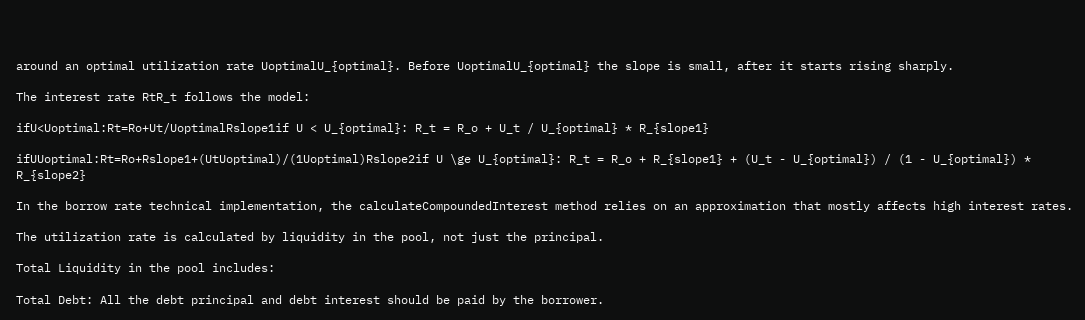around an optimal utilization rate UoptimalU_{optimal}. Before UoptimalU_{optimal} the slope is small, after it starts rising sharply.

The interest rate RtR_t follows the model:

ifU<Uoptimal:Rt=Ro+Ut/UoptimalRslope1if U < U_{optimal}: R_t = R_o + U_t / U_{optimal} * R_{slope1}

ifUUoptimal:Rt=Ro+Rslope1+(UtUoptimal)/(1Uoptimal)Rslope2if U \ge U_{optimal}: R_t = R_o + R_{slope1} + (U_t - U_{optimal}) / (1 - U_{optimal}) * R_{slope2}

In the borrow rate technical implementation, the calculateCompoundedInterest method relies on an approximation that mostly affects high interest rates.

The utilization rate is calculated by liquidity in the pool, not just the principal.

Total Liquidity in the pool includes:

Total Debt: All the debt principal and debt interest should be paid by the borrower.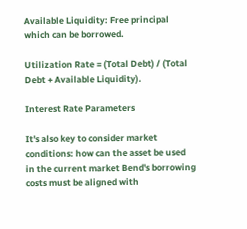Available Liquidity: Free principal which can be borrowed.

Utilization Rate = (Total Debt) / (Total Debt + Available Liquidity).

Interest Rate Parameters

It's also key to consider market conditions: how can the asset be used in the current market Bend's borrowing costs must be aligned with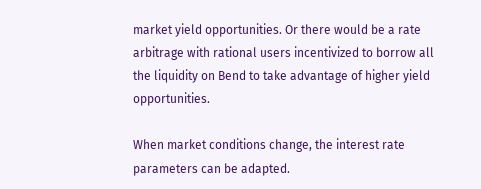market yield opportunities. Or there would be a rate arbitrage with rational users incentivized to borrow all the liquidity on Bend to take advantage of higher yield opportunities.

When market conditions change, the interest rate parameters can be adapted.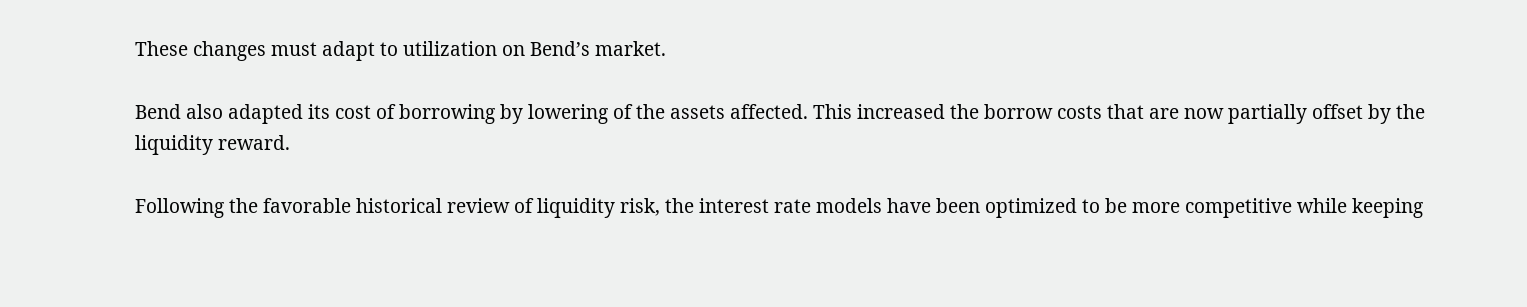These changes must adapt to utilization on Bend’s market.

Bend also adapted its cost of borrowing by lowering of the assets affected. This increased the borrow costs that are now partially offset by the liquidity reward.

Following the favorable historical review of liquidity risk, the interest rate models have been optimized to be more competitive while keeping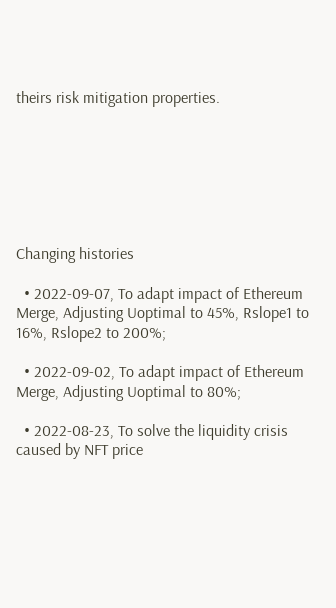theirs risk mitigation properties.







Changing histories

  • 2022-09-07, To adapt impact of Ethereum Merge, Adjusting Uoptimal to 45%, Rslope1 to 16%, Rslope2 to 200%;

  • 2022-09-02, To adapt impact of Ethereum Merge, Adjusting Uoptimal to 80%;

  • 2022-08-23, To solve the liquidity crisis caused by NFT price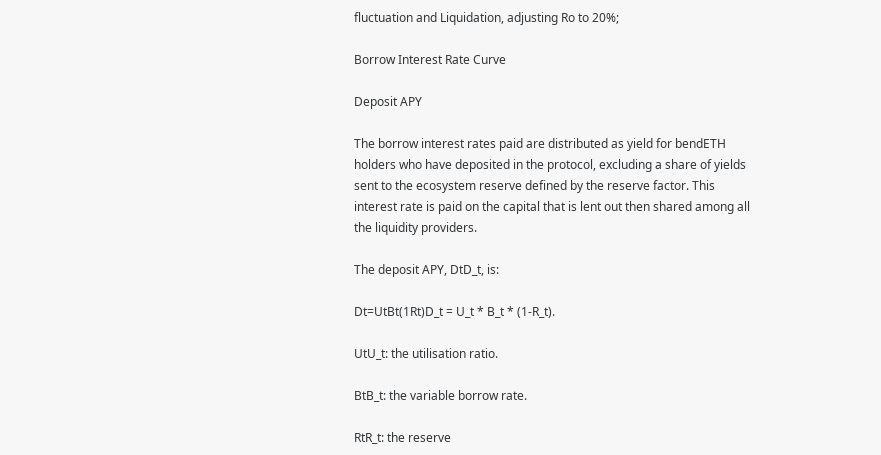fluctuation and Liquidation, adjusting Ro to 20%;

Borrow Interest Rate Curve

Deposit APY

The borrow interest rates paid are distributed as yield for bendETH holders who have deposited in the protocol, excluding a share of yields sent to the ecosystem reserve defined by the reserve factor. This interest rate is paid on the capital that is lent out then shared among all the liquidity providers.

The deposit APY, DtD_t, is:

Dt=UtBt(1Rt)D_t = U_t * B_t * (1-R_t).

UtU_t: the utilisation ratio.

BtB_t: the variable borrow rate.

RtR_t: the reserve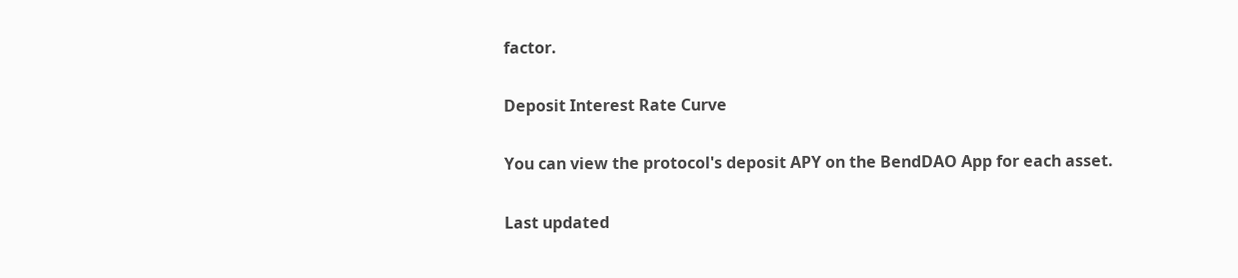factor.

Deposit Interest Rate Curve

You can view the protocol's deposit APY on the BendDAO App for each asset.

Last updated